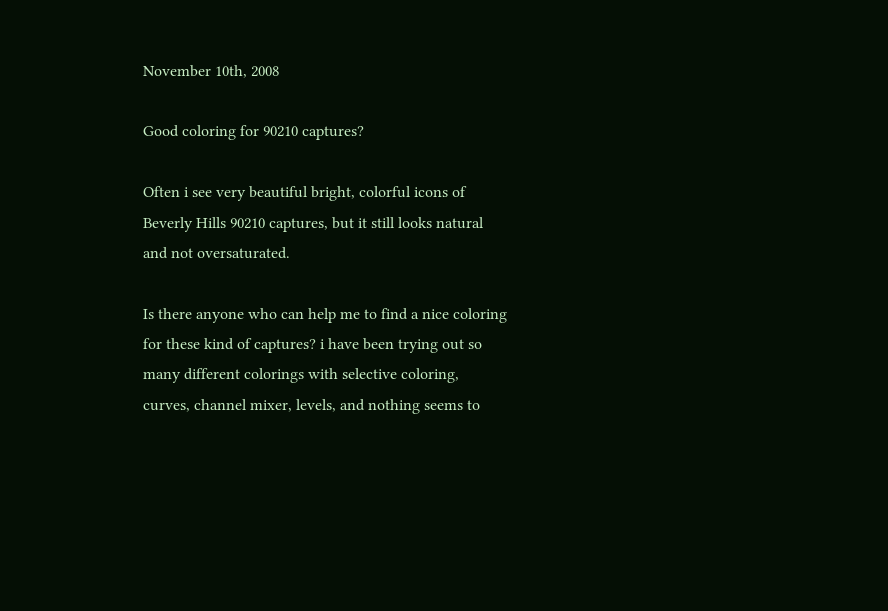November 10th, 2008

Good coloring for 90210 captures?

Often i see very beautiful bright, colorful icons of Beverly Hills 90210 captures, but it still looks natural and not oversaturated.

Is there anyone who can help me to find a nice coloring for these kind of captures? i have been trying out so many different colorings with selective coloring, curves, channel mixer, levels, and nothing seems to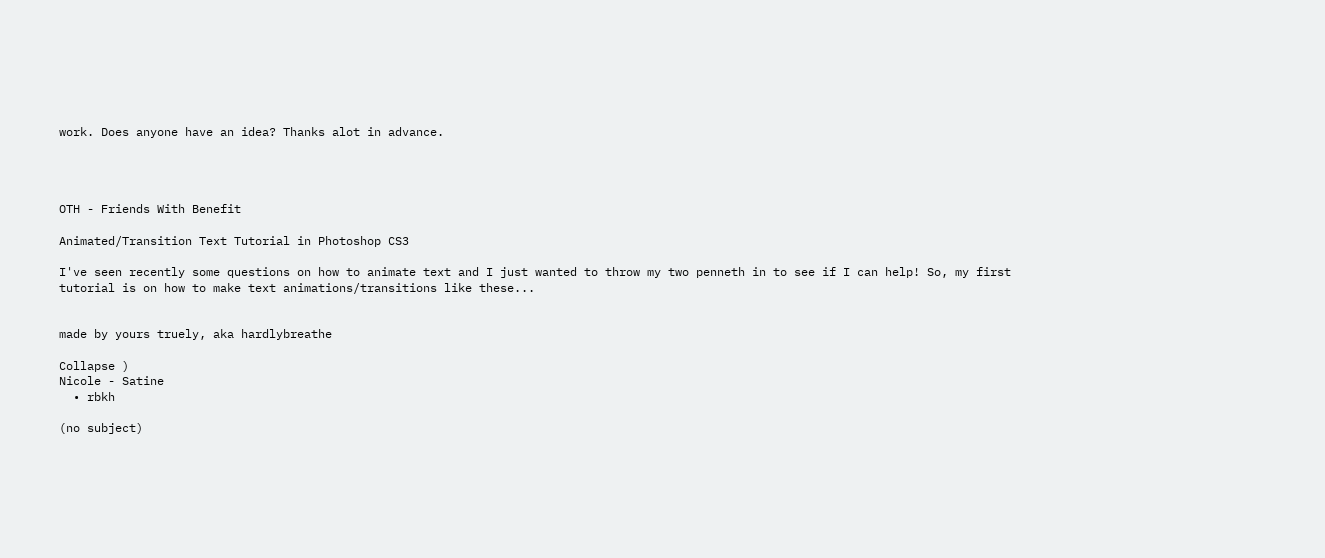work. Does anyone have an idea? Thanks alot in advance.




OTH - Friends With Benefit

Animated/Transition Text Tutorial in Photoshop CS3

I've seen recently some questions on how to animate text and I just wanted to throw my two penneth in to see if I can help! So, my first tutorial is on how to make text animations/transitions like these...


made by yours truely, aka hardlybreathe

Collapse )
Nicole - Satine
  • rbkh

(no subject)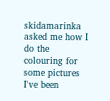skidamarinka asked me how I do the colouring for some pictures I've been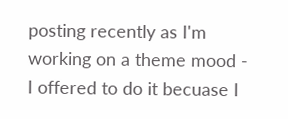posting recently as I'm working on a theme mood - I offered to do it becuase I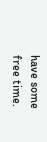have some free time.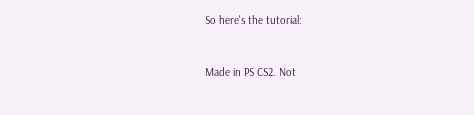So here's the tutorial:


Made in PS CS2. Not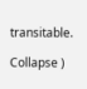transitable.

Collapse )